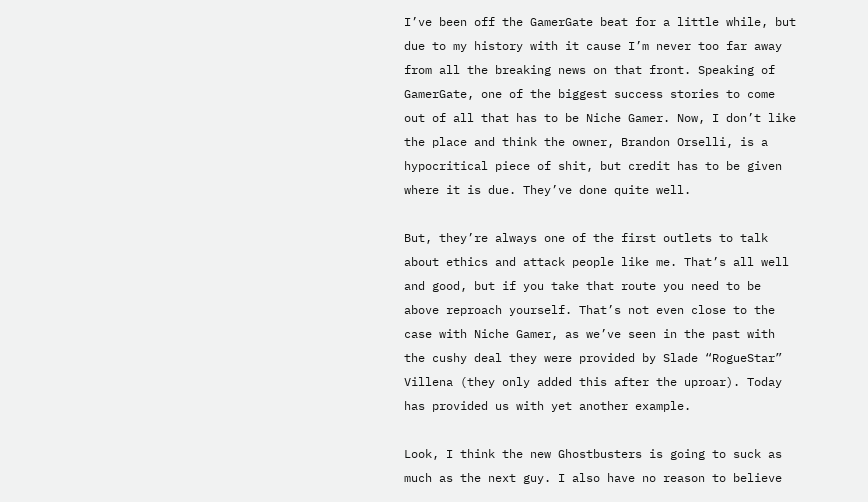I’ve been off the GamerGate beat for a little while, but due to my history with it cause I’m never too far away from all the breaking news on that front. Speaking of GamerGate, one of the biggest success stories to come out of all that has to be Niche Gamer. Now, I don’t like the place and think the owner, Brandon Orselli, is a hypocritical piece of shit, but credit has to be given where it is due. They’ve done quite well.

But, they’re always one of the first outlets to talk about ethics and attack people like me. That’s all well and good, but if you take that route you need to be above reproach yourself. That’s not even close to the case with Niche Gamer, as we’ve seen in the past with the cushy deal they were provided by Slade “RogueStar” Villena (they only added this after the uproar). Today has provided us with yet another example.

Look, I think the new Ghostbusters is going to suck as much as the next guy. I also have no reason to believe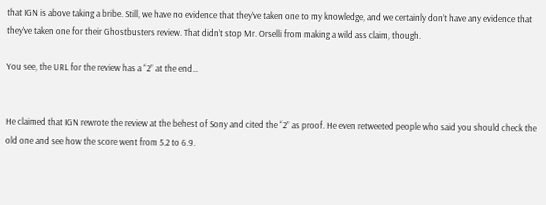that IGN is above taking a bribe. Still, we have no evidence that they’ve taken one to my knowledge, and we certainly don’t have any evidence that they’ve taken one for their Ghostbusters review. That didn’t stop Mr. Orselli from making a wild ass claim, though.

You see, the URL for the review has a “2” at the end…


He claimed that IGN rewrote the review at the behest of Sony and cited the “2” as proof. He even retweeted people who said you should check the old one and see how the score went from 5.2 to 6.9.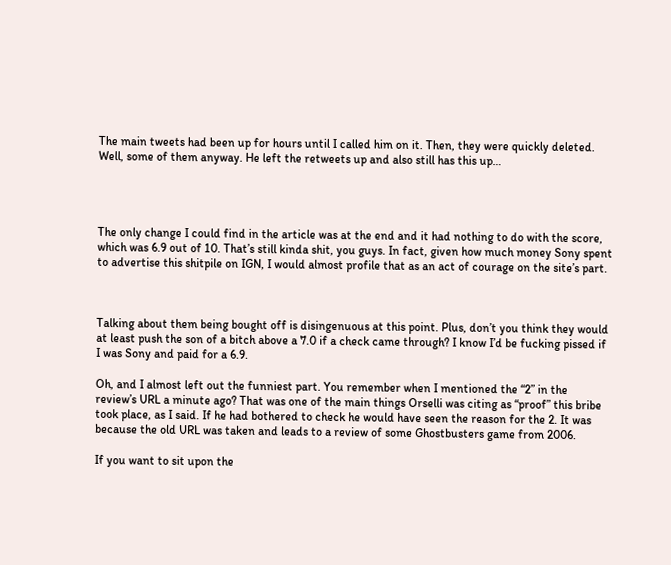The main tweets had been up for hours until I called him on it. Then, they were quickly deleted. Well, some of them anyway. He left the retweets up and also still has this up…




The only change I could find in the article was at the end and it had nothing to do with the score, which was 6.9 out of 10. That’s still kinda shit, you guys. In fact, given how much money Sony spent to advertise this shitpile on IGN, I would almost profile that as an act of courage on the site’s part.



Talking about them being bought off is disingenuous at this point. Plus, don’t you think they would at least push the son of a bitch above a 7.0 if a check came through? I know I’d be fucking pissed if I was Sony and paid for a 6.9.

Oh, and I almost left out the funniest part. You remember when I mentioned the “2” in the review’s URL a minute ago? That was one of the main things Orselli was citing as “proof” this bribe took place, as I said. If he had bothered to check he would have seen the reason for the 2. It was because the old URL was taken and leads to a review of some Ghostbusters game from 2006.

If you want to sit upon the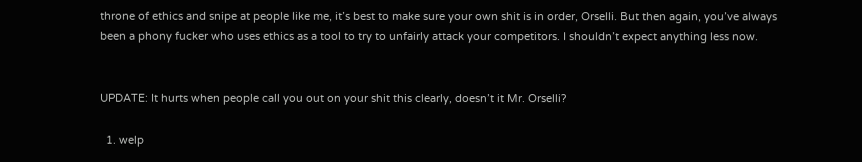throne of ethics and snipe at people like me, it’s best to make sure your own shit is in order, Orselli. But then again, you’ve always been a phony fucker who uses ethics as a tool to try to unfairly attack your competitors. I shouldn’t expect anything less now.


UPDATE: It hurts when people call you out on your shit this clearly, doesn’t it Mr. Orselli?

  1. welp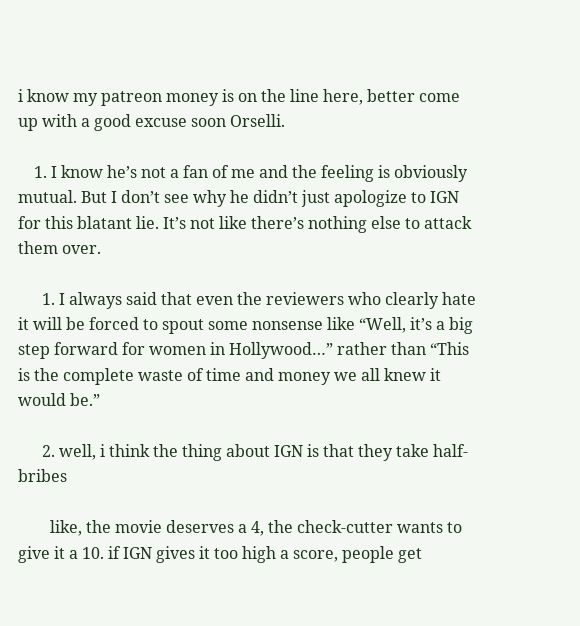i know my patreon money is on the line here, better come up with a good excuse soon Orselli.

    1. I know he’s not a fan of me and the feeling is obviously mutual. But I don’t see why he didn’t just apologize to IGN for this blatant lie. It’s not like there’s nothing else to attack them over.

      1. I always said that even the reviewers who clearly hate it will be forced to spout some nonsense like “Well, it’s a big step forward for women in Hollywood…” rather than “This is the complete waste of time and money we all knew it would be.”

      2. well, i think the thing about IGN is that they take half-bribes

        like, the movie deserves a 4, the check-cutter wants to give it a 10. if IGN gives it too high a score, people get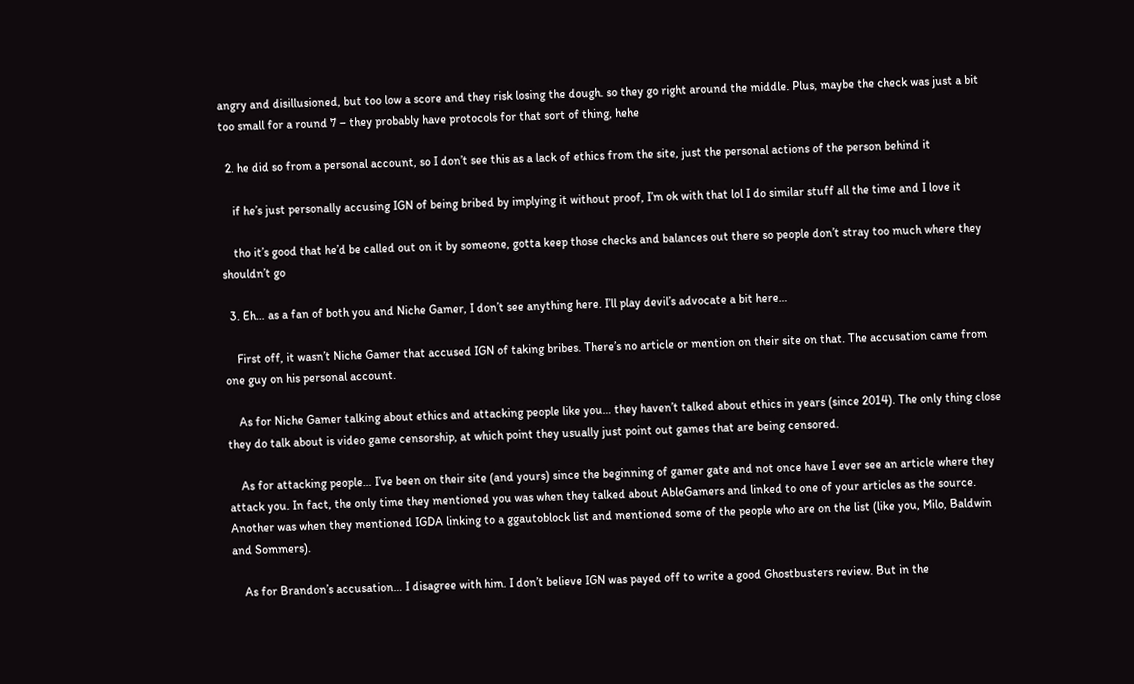angry and disillusioned, but too low a score and they risk losing the dough. so they go right around the middle. Plus, maybe the check was just a bit too small for a round 7 – they probably have protocols for that sort of thing, hehe

  2. he did so from a personal account, so I don’t see this as a lack of ethics from the site, just the personal actions of the person behind it

    if he’s just personally accusing IGN of being bribed by implying it without proof, I’m ok with that lol I do similar stuff all the time and I love it

    tho it’s good that he’d be called out on it by someone, gotta keep those checks and balances out there so people don’t stray too much where they shouldn’t go

  3. Eh… as a fan of both you and Niche Gamer, I don’t see anything here. I’ll play devil’s advocate a bit here…

    First off, it wasn’t Niche Gamer that accused IGN of taking bribes. There’s no article or mention on their site on that. The accusation came from one guy on his personal account.

    As for Niche Gamer talking about ethics and attacking people like you… they haven’t talked about ethics in years (since 2014). The only thing close they do talk about is video game censorship, at which point they usually just point out games that are being censored.

    As for attacking people… I’ve been on their site (and yours) since the beginning of gamer gate and not once have I ever see an article where they attack you. In fact, the only time they mentioned you was when they talked about AbleGamers and linked to one of your articles as the source. Another was when they mentioned IGDA linking to a ggautoblock list and mentioned some of the people who are on the list (like you, Milo, Baldwin and Sommers).

    As for Brandon’s accusation… I disagree with him. I don’t believe IGN was payed off to write a good Ghostbusters review. But in the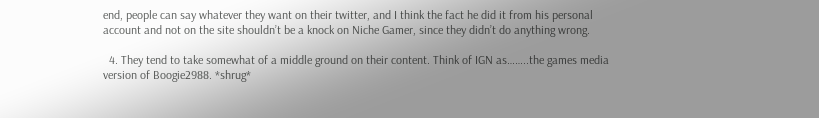end, people can say whatever they want on their twitter, and I think the fact he did it from his personal account and not on the site shouldn’t be a knock on Niche Gamer, since they didn’t do anything wrong.

  4. They tend to take somewhat of a middle ground on their content. Think of IGN as……..the games media version of Boogie2988. *shrug*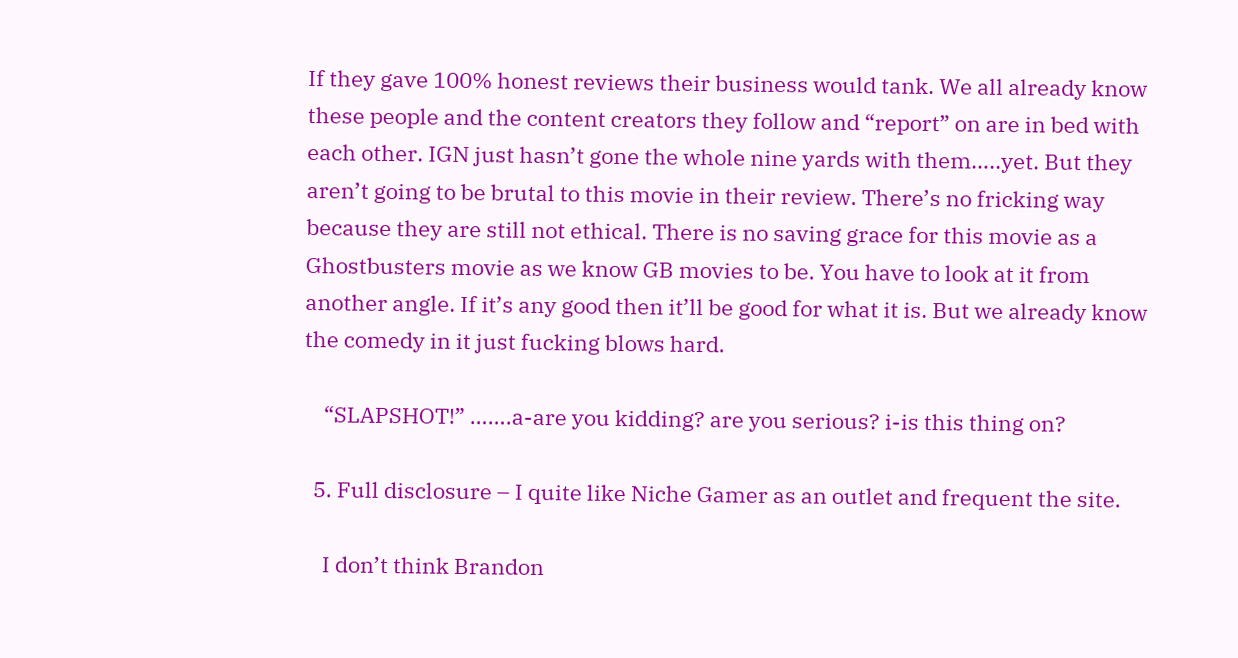If they gave 100% honest reviews their business would tank. We all already know these people and the content creators they follow and “report” on are in bed with each other. IGN just hasn’t gone the whole nine yards with them…..yet. But they aren’t going to be brutal to this movie in their review. There’s no fricking way because they are still not ethical. There is no saving grace for this movie as a Ghostbusters movie as we know GB movies to be. You have to look at it from another angle. If it’s any good then it’ll be good for what it is. But we already know the comedy in it just fucking blows hard.

    “SLAPSHOT!” …….a-are you kidding? are you serious? i-is this thing on?

  5. Full disclosure – I quite like Niche Gamer as an outlet and frequent the site.

    I don’t think Brandon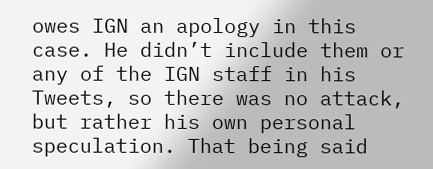owes IGN an apology in this case. He didn’t include them or any of the IGN staff in his Tweets, so there was no attack, but rather his own personal speculation. That being said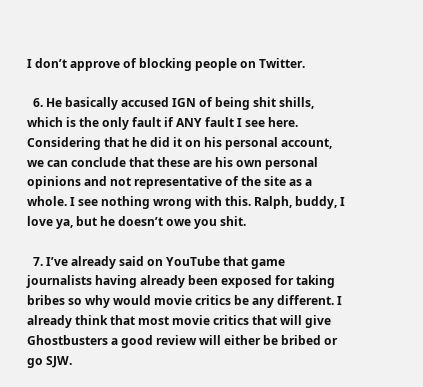I don’t approve of blocking people on Twitter.

  6. He basically accused IGN of being shit shills, which is the only fault if ANY fault I see here. Considering that he did it on his personal account, we can conclude that these are his own personal opinions and not representative of the site as a whole. I see nothing wrong with this. Ralph, buddy, I love ya, but he doesn’t owe you shit.

  7. I’ve already said on YouTube that game journalists having already been exposed for taking bribes so why would movie critics be any different. I already think that most movie critics that will give Ghostbusters a good review will either be bribed or go SJW.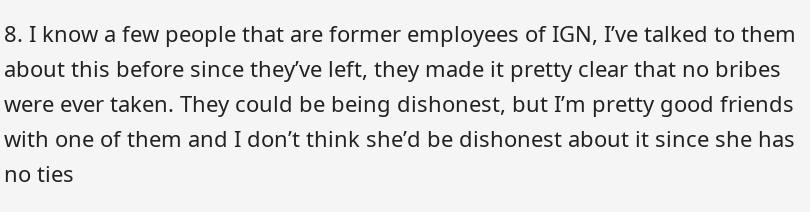8. I know a few people that are former employees of IGN, I’ve talked to them about this before since they’ve left, they made it pretty clear that no bribes were ever taken. They could be being dishonest, but I’m pretty good friends with one of them and I don’t think she’d be dishonest about it since she has no ties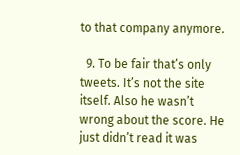to that company anymore.

  9. To be fair that’s only tweets. It’s not the site itself. Also he wasn’t wrong about the score. He just didn’t read it was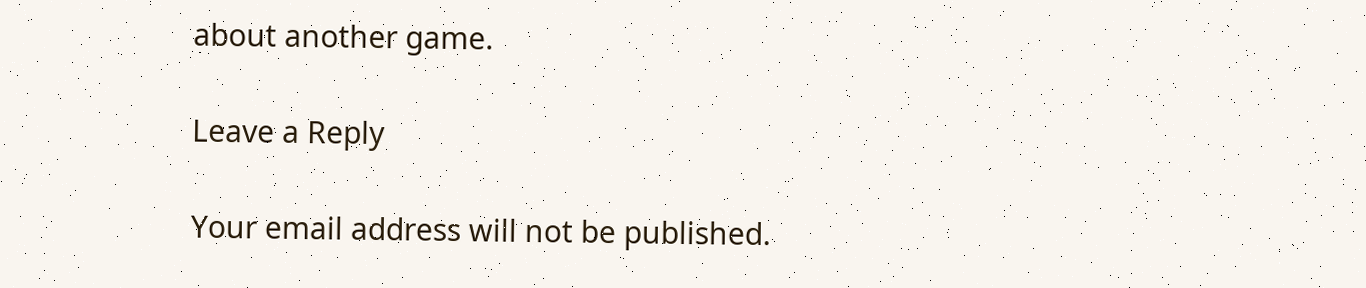about another game.

Leave a Reply

Your email address will not be published.